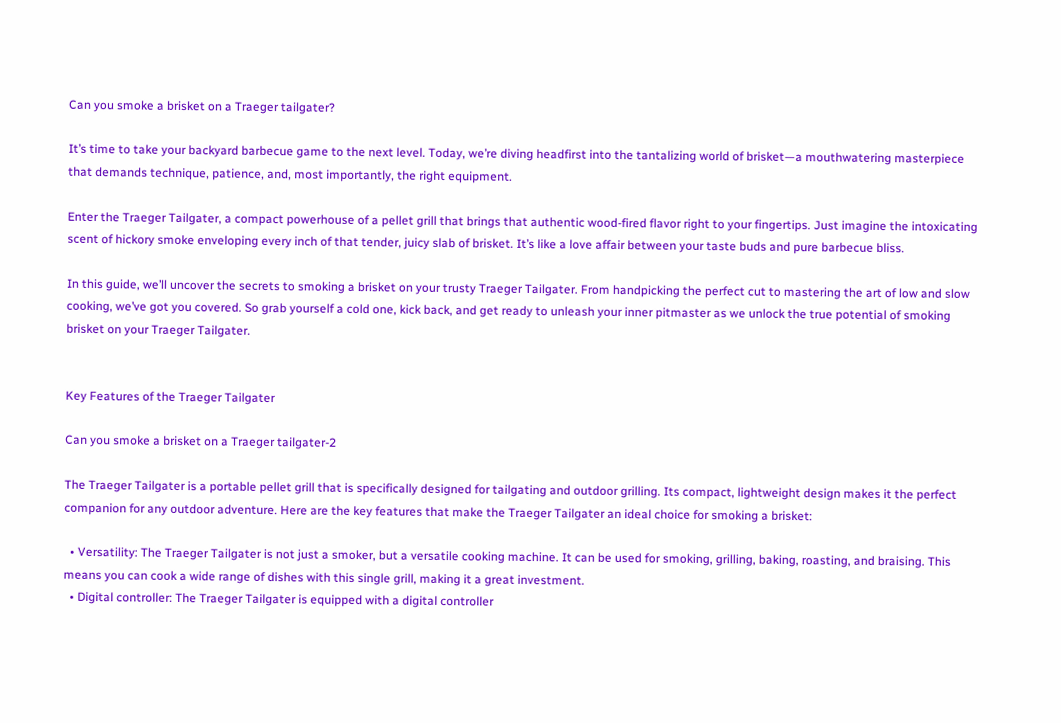Can you smoke a brisket on a Traeger tailgater?

It’s time to take your backyard barbecue game to the next level. Today, we’re diving headfirst into the tantalizing world of brisket—a mouthwatering masterpiece that demands technique, patience, and, most importantly, the right equipment.

Enter the Traeger Tailgater, a compact powerhouse of a pellet grill that brings that authentic wood-fired flavor right to your fingertips. Just imagine the intoxicating scent of hickory smoke enveloping every inch of that tender, juicy slab of brisket. It’s like a love affair between your taste buds and pure barbecue bliss.

In this guide, we’ll uncover the secrets to smoking a brisket on your trusty Traeger Tailgater. From handpicking the perfect cut to mastering the art of low and slow cooking, we’ve got you covered. So grab yourself a cold one, kick back, and get ready to unleash your inner pitmaster as we unlock the true potential of smoking brisket on your Traeger Tailgater.


Key Features of the Traeger Tailgater

Can you smoke a brisket on a Traeger tailgater-2

The Traeger Tailgater is a portable pellet grill that is specifically designed for tailgating and outdoor grilling. Its compact, lightweight design makes it the perfect companion for any outdoor adventure. Here are the key features that make the Traeger Tailgater an ideal choice for smoking a brisket:

  • Versatility: The Traeger Tailgater is not just a smoker, but a versatile cooking machine. It can be used for smoking, grilling, baking, roasting, and braising. This means you can cook a wide range of dishes with this single grill, making it a great investment.
  • Digital controller: The Traeger Tailgater is equipped with a digital controller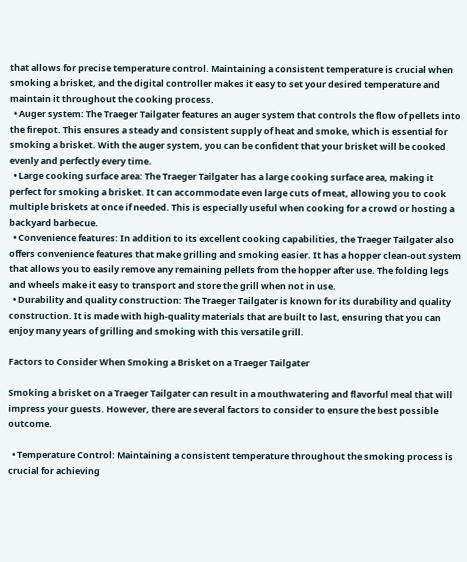that allows for precise temperature control. Maintaining a consistent temperature is crucial when smoking a brisket, and the digital controller makes it easy to set your desired temperature and maintain it throughout the cooking process.
  • Auger system: The Traeger Tailgater features an auger system that controls the flow of pellets into the firepot. This ensures a steady and consistent supply of heat and smoke, which is essential for smoking a brisket. With the auger system, you can be confident that your brisket will be cooked evenly and perfectly every time.
  • Large cooking surface area: The Traeger Tailgater has a large cooking surface area, making it perfect for smoking a brisket. It can accommodate even large cuts of meat, allowing you to cook multiple briskets at once if needed. This is especially useful when cooking for a crowd or hosting a backyard barbecue.
  • Convenience features: In addition to its excellent cooking capabilities, the Traeger Tailgater also offers convenience features that make grilling and smoking easier. It has a hopper clean-out system that allows you to easily remove any remaining pellets from the hopper after use. The folding legs and wheels make it easy to transport and store the grill when not in use.
  • Durability and quality construction: The Traeger Tailgater is known for its durability and quality construction. It is made with high-quality materials that are built to last, ensuring that you can enjoy many years of grilling and smoking with this versatile grill.

Factors to Consider When Smoking a Brisket on a Traeger Tailgater

Smoking a brisket on a Traeger Tailgater can result in a mouthwatering and flavorful meal that will impress your guests. However, there are several factors to consider to ensure the best possible outcome.

  • Temperature Control: Maintaining a consistent temperature throughout the smoking process is crucial for achieving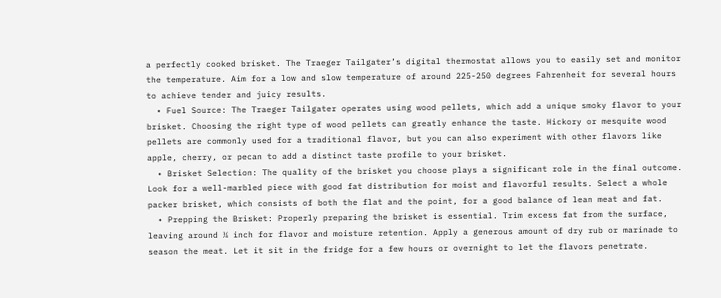a perfectly cooked brisket. The Traeger Tailgater’s digital thermostat allows you to easily set and monitor the temperature. Aim for a low and slow temperature of around 225-250 degrees Fahrenheit for several hours to achieve tender and juicy results.
  • Fuel Source: The Traeger Tailgater operates using wood pellets, which add a unique smoky flavor to your brisket. Choosing the right type of wood pellets can greatly enhance the taste. Hickory or mesquite wood pellets are commonly used for a traditional flavor, but you can also experiment with other flavors like apple, cherry, or pecan to add a distinct taste profile to your brisket.
  • Brisket Selection: The quality of the brisket you choose plays a significant role in the final outcome. Look for a well-marbled piece with good fat distribution for moist and flavorful results. Select a whole packer brisket, which consists of both the flat and the point, for a good balance of lean meat and fat.
  • Prepping the Brisket: Properly preparing the brisket is essential. Trim excess fat from the surface, leaving around ¼ inch for flavor and moisture retention. Apply a generous amount of dry rub or marinade to season the meat. Let it sit in the fridge for a few hours or overnight to let the flavors penetrate.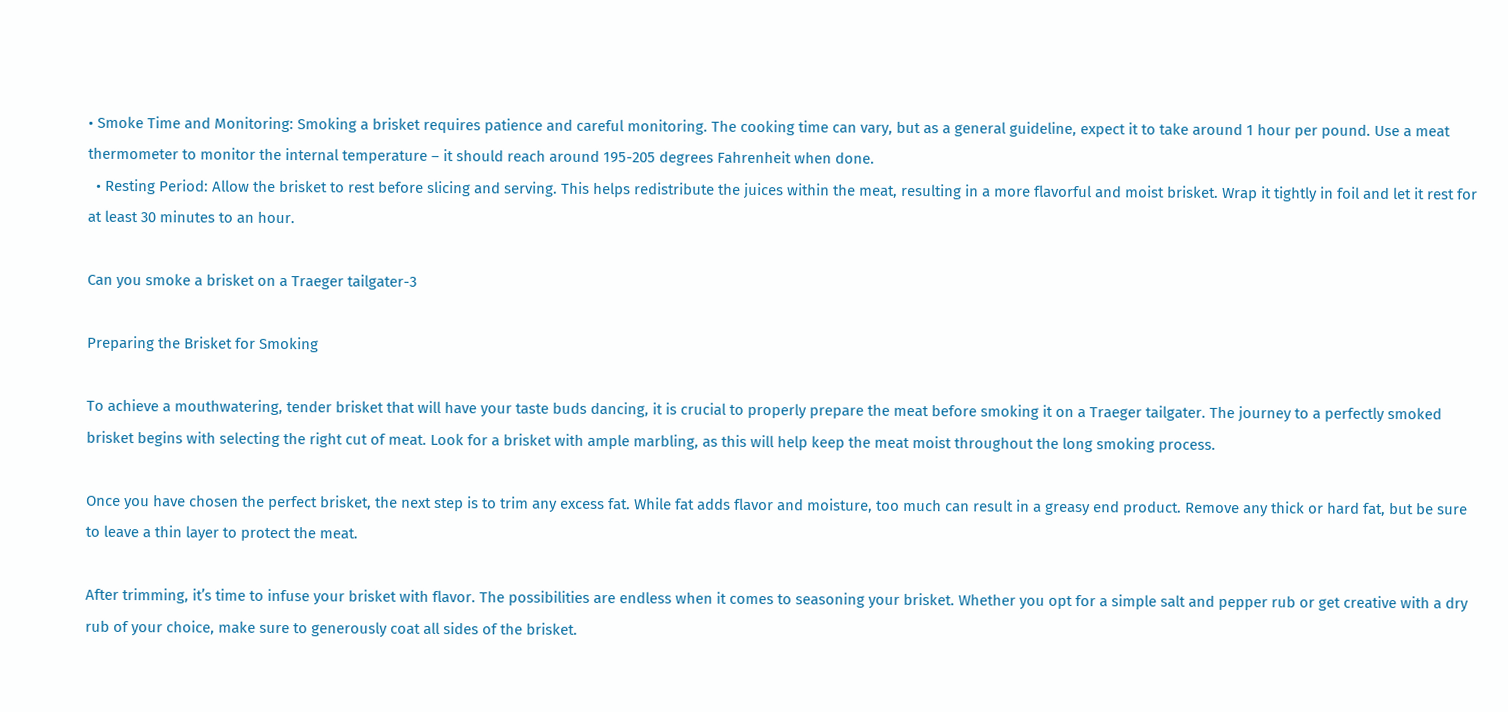• Smoke Time and Monitoring: Smoking a brisket requires patience and careful monitoring. The cooking time can vary, but as a general guideline, expect it to take around 1 hour per pound. Use a meat thermometer to monitor the internal temperature – it should reach around 195-205 degrees Fahrenheit when done.
  • Resting Period: Allow the brisket to rest before slicing and serving. This helps redistribute the juices within the meat, resulting in a more flavorful and moist brisket. Wrap it tightly in foil and let it rest for at least 30 minutes to an hour.

Can you smoke a brisket on a Traeger tailgater-3

Preparing the Brisket for Smoking

To achieve a mouthwatering, tender brisket that will have your taste buds dancing, it is crucial to properly prepare the meat before smoking it on a Traeger tailgater. The journey to a perfectly smoked brisket begins with selecting the right cut of meat. Look for a brisket with ample marbling, as this will help keep the meat moist throughout the long smoking process.

Once you have chosen the perfect brisket, the next step is to trim any excess fat. While fat adds flavor and moisture, too much can result in a greasy end product. Remove any thick or hard fat, but be sure to leave a thin layer to protect the meat.

After trimming, it’s time to infuse your brisket with flavor. The possibilities are endless when it comes to seasoning your brisket. Whether you opt for a simple salt and pepper rub or get creative with a dry rub of your choice, make sure to generously coat all sides of the brisket.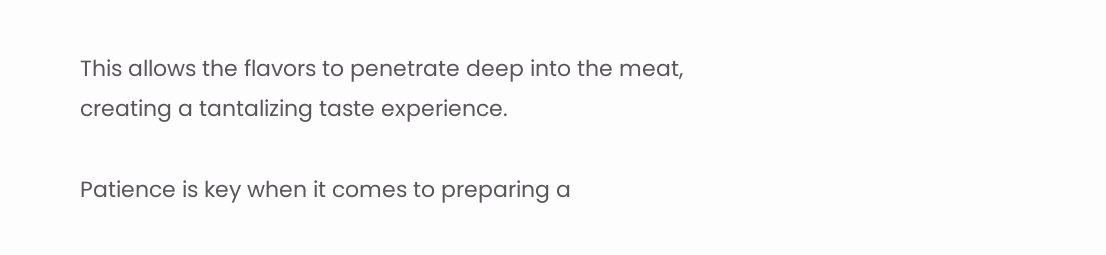This allows the flavors to penetrate deep into the meat, creating a tantalizing taste experience.

Patience is key when it comes to preparing a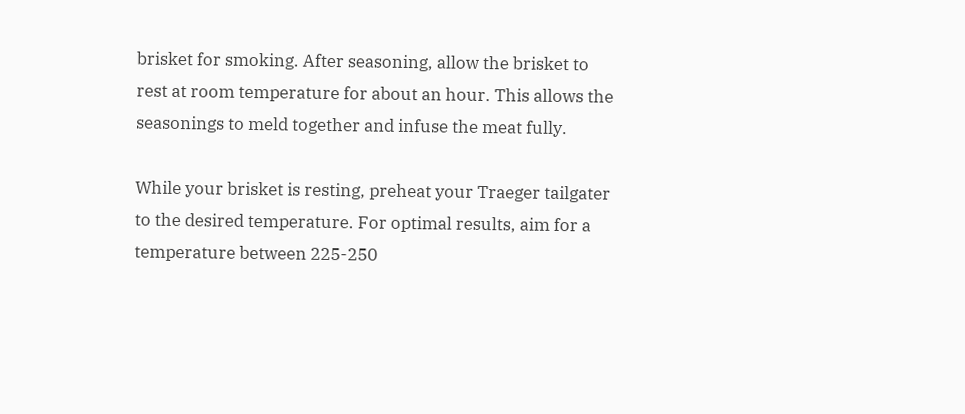brisket for smoking. After seasoning, allow the brisket to rest at room temperature for about an hour. This allows the seasonings to meld together and infuse the meat fully.

While your brisket is resting, preheat your Traeger tailgater to the desired temperature. For optimal results, aim for a temperature between 225-250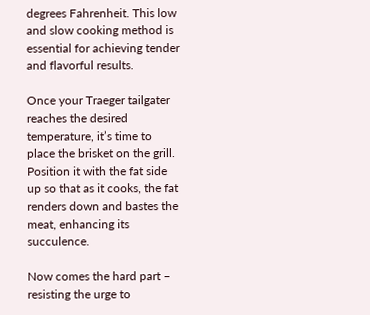degrees Fahrenheit. This low and slow cooking method is essential for achieving tender and flavorful results.

Once your Traeger tailgater reaches the desired temperature, it’s time to place the brisket on the grill. Position it with the fat side up so that as it cooks, the fat renders down and bastes the meat, enhancing its succulence.

Now comes the hard part – resisting the urge to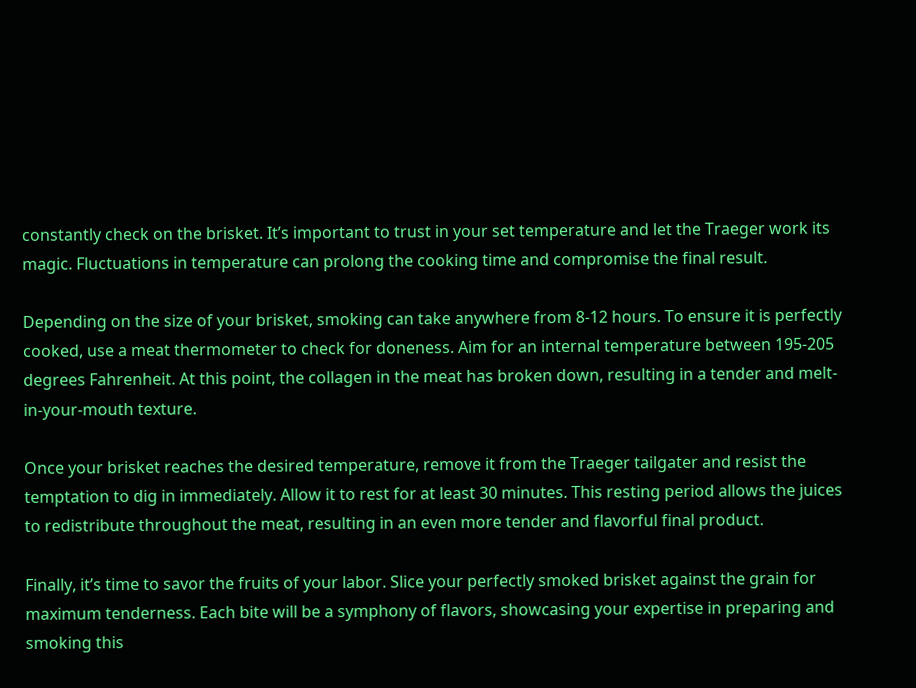constantly check on the brisket. It’s important to trust in your set temperature and let the Traeger work its magic. Fluctuations in temperature can prolong the cooking time and compromise the final result.

Depending on the size of your brisket, smoking can take anywhere from 8-12 hours. To ensure it is perfectly cooked, use a meat thermometer to check for doneness. Aim for an internal temperature between 195-205 degrees Fahrenheit. At this point, the collagen in the meat has broken down, resulting in a tender and melt-in-your-mouth texture.

Once your brisket reaches the desired temperature, remove it from the Traeger tailgater and resist the temptation to dig in immediately. Allow it to rest for at least 30 minutes. This resting period allows the juices to redistribute throughout the meat, resulting in an even more tender and flavorful final product.

Finally, it’s time to savor the fruits of your labor. Slice your perfectly smoked brisket against the grain for maximum tenderness. Each bite will be a symphony of flavors, showcasing your expertise in preparing and smoking this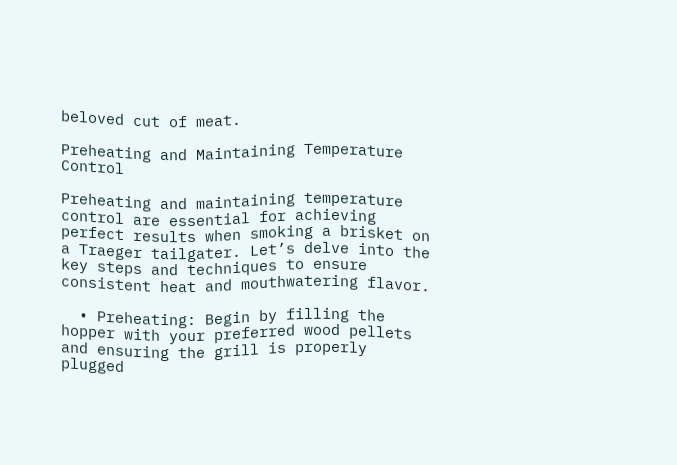beloved cut of meat.

Preheating and Maintaining Temperature Control

Preheating and maintaining temperature control are essential for achieving perfect results when smoking a brisket on a Traeger tailgater. Let’s delve into the key steps and techniques to ensure consistent heat and mouthwatering flavor.

  • Preheating: Begin by filling the hopper with your preferred wood pellets and ensuring the grill is properly plugged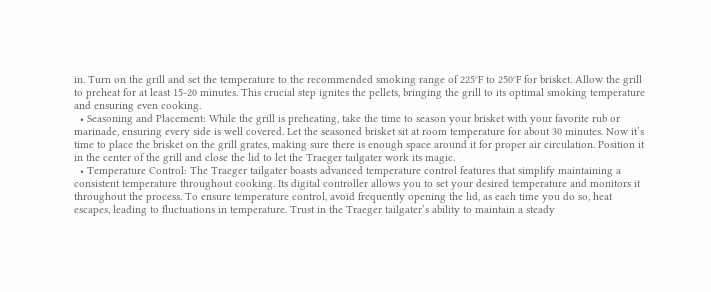in. Turn on the grill and set the temperature to the recommended smoking range of 225°F to 250°F for brisket. Allow the grill to preheat for at least 15-20 minutes. This crucial step ignites the pellets, bringing the grill to its optimal smoking temperature and ensuring even cooking.
  • Seasoning and Placement: While the grill is preheating, take the time to season your brisket with your favorite rub or marinade, ensuring every side is well covered. Let the seasoned brisket sit at room temperature for about 30 minutes. Now it’s time to place the brisket on the grill grates, making sure there is enough space around it for proper air circulation. Position it in the center of the grill and close the lid to let the Traeger tailgater work its magic.
  • Temperature Control: The Traeger tailgater boasts advanced temperature control features that simplify maintaining a consistent temperature throughout cooking. Its digital controller allows you to set your desired temperature and monitors it throughout the process. To ensure temperature control, avoid frequently opening the lid, as each time you do so, heat escapes, leading to fluctuations in temperature. Trust in the Traeger tailgater’s ability to maintain a steady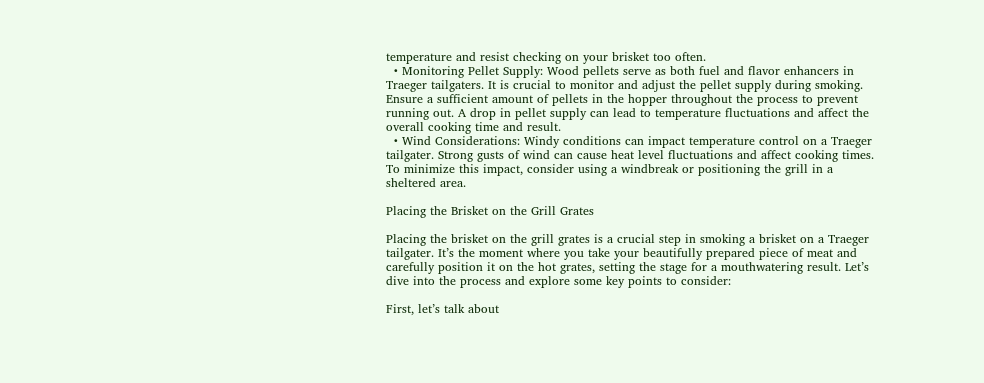temperature and resist checking on your brisket too often.
  • Monitoring Pellet Supply: Wood pellets serve as both fuel and flavor enhancers in Traeger tailgaters. It is crucial to monitor and adjust the pellet supply during smoking. Ensure a sufficient amount of pellets in the hopper throughout the process to prevent running out. A drop in pellet supply can lead to temperature fluctuations and affect the overall cooking time and result.
  • Wind Considerations: Windy conditions can impact temperature control on a Traeger tailgater. Strong gusts of wind can cause heat level fluctuations and affect cooking times. To minimize this impact, consider using a windbreak or positioning the grill in a sheltered area.

Placing the Brisket on the Grill Grates

Placing the brisket on the grill grates is a crucial step in smoking a brisket on a Traeger tailgater. It’s the moment where you take your beautifully prepared piece of meat and carefully position it on the hot grates, setting the stage for a mouthwatering result. Let’s dive into the process and explore some key points to consider:

First, let’s talk about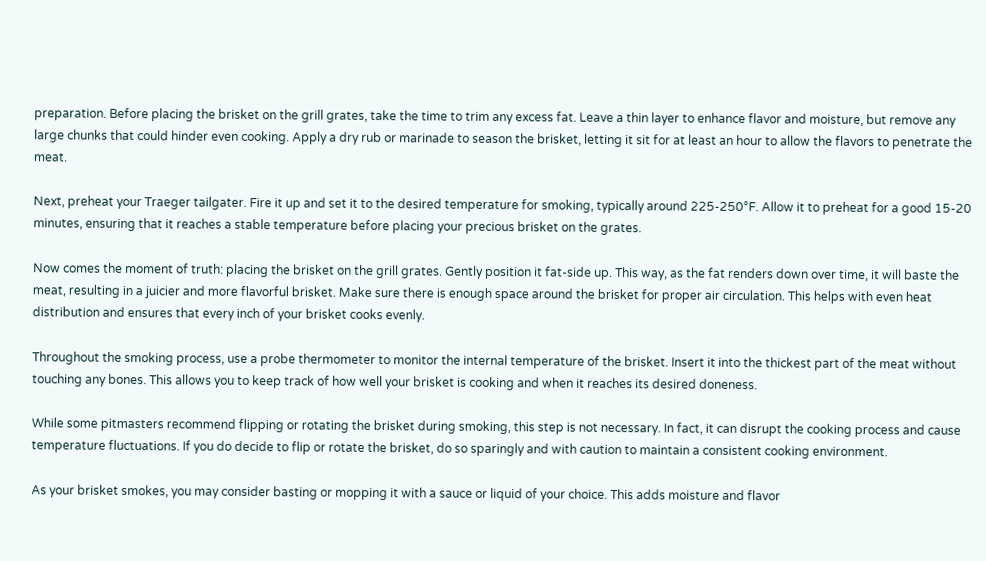preparation. Before placing the brisket on the grill grates, take the time to trim any excess fat. Leave a thin layer to enhance flavor and moisture, but remove any large chunks that could hinder even cooking. Apply a dry rub or marinade to season the brisket, letting it sit for at least an hour to allow the flavors to penetrate the meat.

Next, preheat your Traeger tailgater. Fire it up and set it to the desired temperature for smoking, typically around 225-250°F. Allow it to preheat for a good 15-20 minutes, ensuring that it reaches a stable temperature before placing your precious brisket on the grates.

Now comes the moment of truth: placing the brisket on the grill grates. Gently position it fat-side up. This way, as the fat renders down over time, it will baste the meat, resulting in a juicier and more flavorful brisket. Make sure there is enough space around the brisket for proper air circulation. This helps with even heat distribution and ensures that every inch of your brisket cooks evenly.

Throughout the smoking process, use a probe thermometer to monitor the internal temperature of the brisket. Insert it into the thickest part of the meat without touching any bones. This allows you to keep track of how well your brisket is cooking and when it reaches its desired doneness.

While some pitmasters recommend flipping or rotating the brisket during smoking, this step is not necessary. In fact, it can disrupt the cooking process and cause temperature fluctuations. If you do decide to flip or rotate the brisket, do so sparingly and with caution to maintain a consistent cooking environment.

As your brisket smokes, you may consider basting or mopping it with a sauce or liquid of your choice. This adds moisture and flavor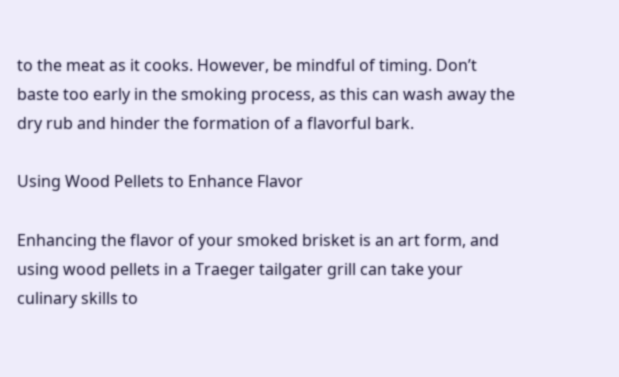to the meat as it cooks. However, be mindful of timing. Don’t baste too early in the smoking process, as this can wash away the dry rub and hinder the formation of a flavorful bark.

Using Wood Pellets to Enhance Flavor

Enhancing the flavor of your smoked brisket is an art form, and using wood pellets in a Traeger tailgater grill can take your culinary skills to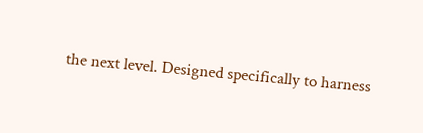the next level. Designed specifically to harness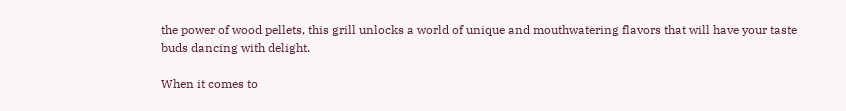the power of wood pellets, this grill unlocks a world of unique and mouthwatering flavors that will have your taste buds dancing with delight.

When it comes to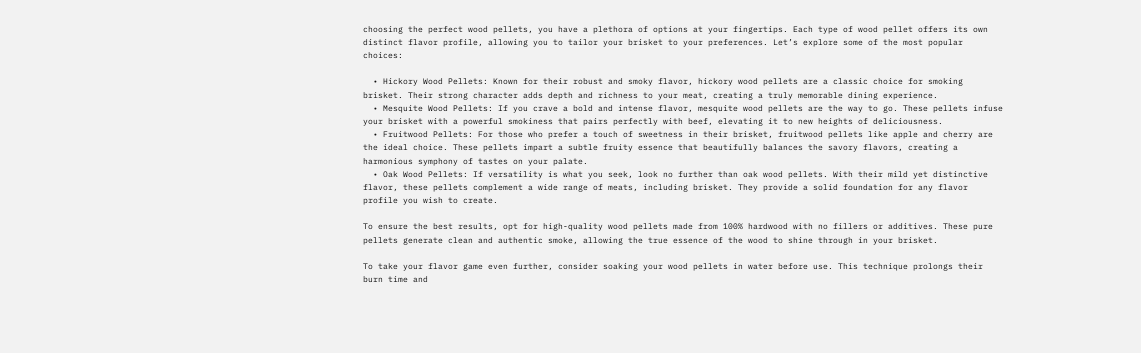choosing the perfect wood pellets, you have a plethora of options at your fingertips. Each type of wood pellet offers its own distinct flavor profile, allowing you to tailor your brisket to your preferences. Let’s explore some of the most popular choices:

  • Hickory Wood Pellets: Known for their robust and smoky flavor, hickory wood pellets are a classic choice for smoking brisket. Their strong character adds depth and richness to your meat, creating a truly memorable dining experience.
  • Mesquite Wood Pellets: If you crave a bold and intense flavor, mesquite wood pellets are the way to go. These pellets infuse your brisket with a powerful smokiness that pairs perfectly with beef, elevating it to new heights of deliciousness.
  • Fruitwood Pellets: For those who prefer a touch of sweetness in their brisket, fruitwood pellets like apple and cherry are the ideal choice. These pellets impart a subtle fruity essence that beautifully balances the savory flavors, creating a harmonious symphony of tastes on your palate.
  • Oak Wood Pellets: If versatility is what you seek, look no further than oak wood pellets. With their mild yet distinctive flavor, these pellets complement a wide range of meats, including brisket. They provide a solid foundation for any flavor profile you wish to create.

To ensure the best results, opt for high-quality wood pellets made from 100% hardwood with no fillers or additives. These pure pellets generate clean and authentic smoke, allowing the true essence of the wood to shine through in your brisket.

To take your flavor game even further, consider soaking your wood pellets in water before use. This technique prolongs their burn time and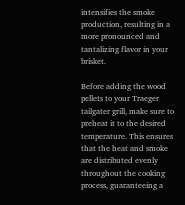intensifies the smoke production, resulting in a more pronounced and tantalizing flavor in your brisket.

Before adding the wood pellets to your Traeger tailgater grill, make sure to preheat it to the desired temperature. This ensures that the heat and smoke are distributed evenly throughout the cooking process, guaranteeing a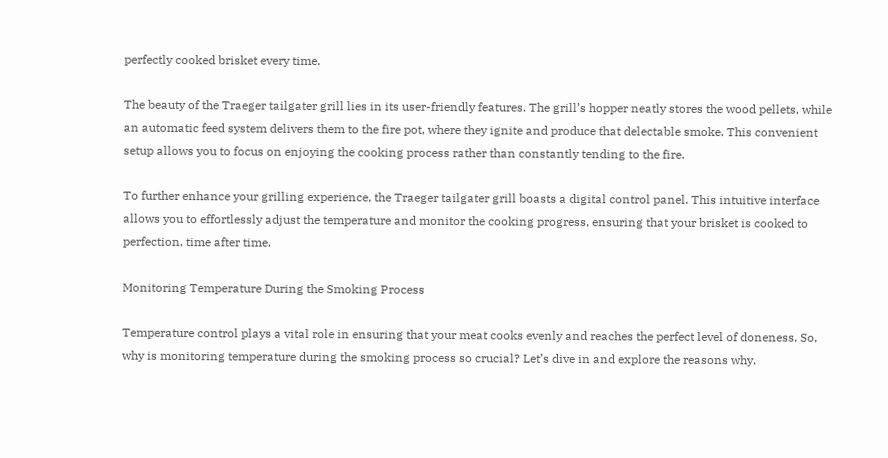perfectly cooked brisket every time.

The beauty of the Traeger tailgater grill lies in its user-friendly features. The grill’s hopper neatly stores the wood pellets, while an automatic feed system delivers them to the fire pot, where they ignite and produce that delectable smoke. This convenient setup allows you to focus on enjoying the cooking process rather than constantly tending to the fire.

To further enhance your grilling experience, the Traeger tailgater grill boasts a digital control panel. This intuitive interface allows you to effortlessly adjust the temperature and monitor the cooking progress, ensuring that your brisket is cooked to perfection, time after time.

Monitoring Temperature During the Smoking Process

Temperature control plays a vital role in ensuring that your meat cooks evenly and reaches the perfect level of doneness. So, why is monitoring temperature during the smoking process so crucial? Let’s dive in and explore the reasons why.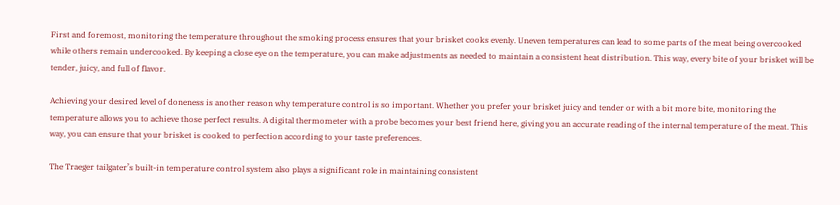First and foremost, monitoring the temperature throughout the smoking process ensures that your brisket cooks evenly. Uneven temperatures can lead to some parts of the meat being overcooked while others remain undercooked. By keeping a close eye on the temperature, you can make adjustments as needed to maintain a consistent heat distribution. This way, every bite of your brisket will be tender, juicy, and full of flavor.

Achieving your desired level of doneness is another reason why temperature control is so important. Whether you prefer your brisket juicy and tender or with a bit more bite, monitoring the temperature allows you to achieve those perfect results. A digital thermometer with a probe becomes your best friend here, giving you an accurate reading of the internal temperature of the meat. This way, you can ensure that your brisket is cooked to perfection according to your taste preferences.

The Traeger tailgater’s built-in temperature control system also plays a significant role in maintaining consistent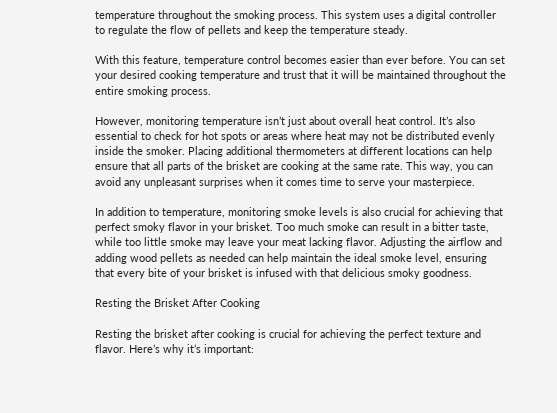temperature throughout the smoking process. This system uses a digital controller to regulate the flow of pellets and keep the temperature steady.

With this feature, temperature control becomes easier than ever before. You can set your desired cooking temperature and trust that it will be maintained throughout the entire smoking process.

However, monitoring temperature isn’t just about overall heat control. It’s also essential to check for hot spots or areas where heat may not be distributed evenly inside the smoker. Placing additional thermometers at different locations can help ensure that all parts of the brisket are cooking at the same rate. This way, you can avoid any unpleasant surprises when it comes time to serve your masterpiece.

In addition to temperature, monitoring smoke levels is also crucial for achieving that perfect smoky flavor in your brisket. Too much smoke can result in a bitter taste, while too little smoke may leave your meat lacking flavor. Adjusting the airflow and adding wood pellets as needed can help maintain the ideal smoke level, ensuring that every bite of your brisket is infused with that delicious smoky goodness.

Resting the Brisket After Cooking

Resting the brisket after cooking is crucial for achieving the perfect texture and flavor. Here’s why it’s important: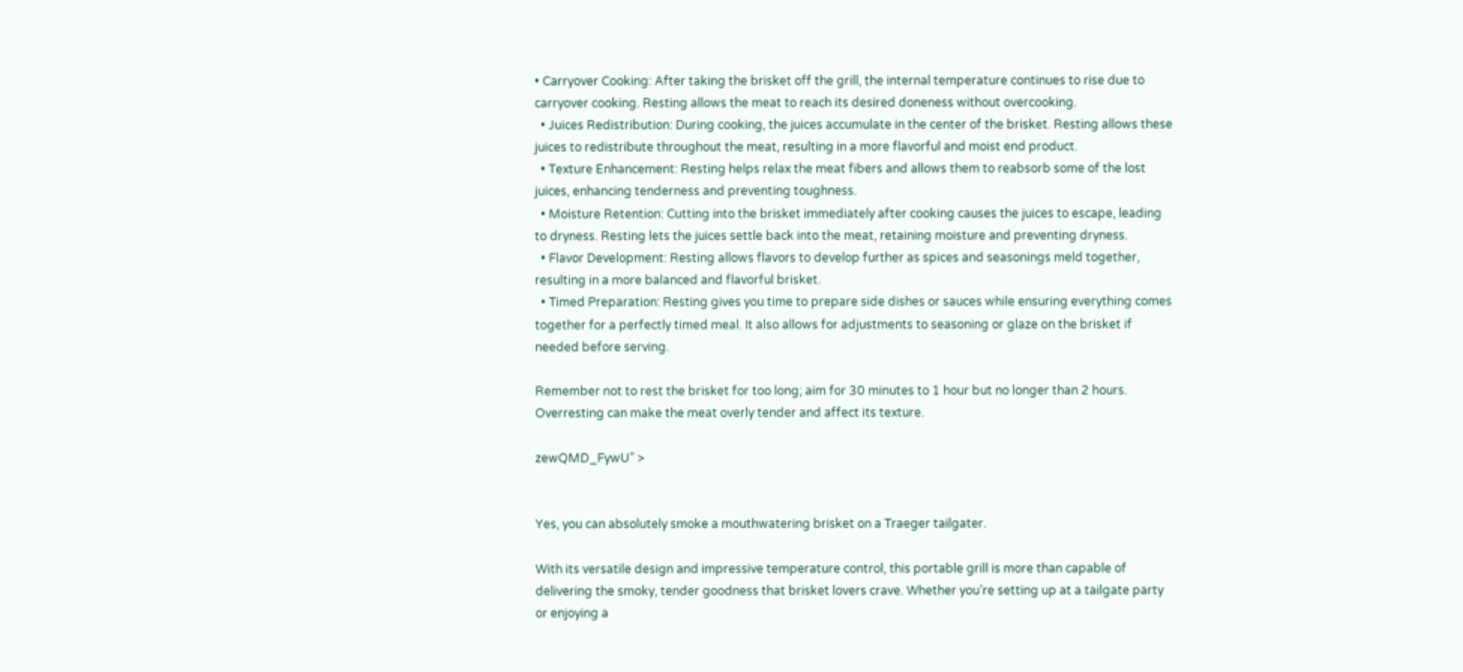• Carryover Cooking: After taking the brisket off the grill, the internal temperature continues to rise due to carryover cooking. Resting allows the meat to reach its desired doneness without overcooking.
  • Juices Redistribution: During cooking, the juices accumulate in the center of the brisket. Resting allows these juices to redistribute throughout the meat, resulting in a more flavorful and moist end product.
  • Texture Enhancement: Resting helps relax the meat fibers and allows them to reabsorb some of the lost juices, enhancing tenderness and preventing toughness.
  • Moisture Retention: Cutting into the brisket immediately after cooking causes the juices to escape, leading to dryness. Resting lets the juices settle back into the meat, retaining moisture and preventing dryness.
  • Flavor Development: Resting allows flavors to develop further as spices and seasonings meld together, resulting in a more balanced and flavorful brisket.
  • Timed Preparation: Resting gives you time to prepare side dishes or sauces while ensuring everything comes together for a perfectly timed meal. It also allows for adjustments to seasoning or glaze on the brisket if needed before serving.

Remember not to rest the brisket for too long; aim for 30 minutes to 1 hour but no longer than 2 hours. Overresting can make the meat overly tender and affect its texture.

zewQMD_FywU” >


Yes, you can absolutely smoke a mouthwatering brisket on a Traeger tailgater.

With its versatile design and impressive temperature control, this portable grill is more than capable of delivering the smoky, tender goodness that brisket lovers crave. Whether you’re setting up at a tailgate party or enjoying a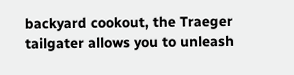backyard cookout, the Traeger tailgater allows you to unleash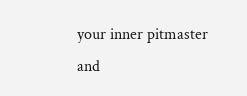your inner pitmaster and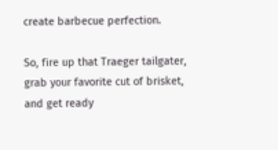create barbecue perfection.

So, fire up that Traeger tailgater, grab your favorite cut of brisket, and get ready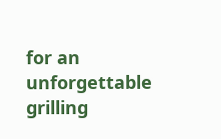for an unforgettable grilling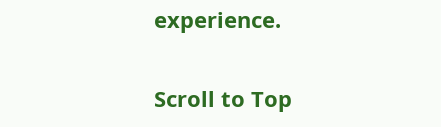experience.

Scroll to Top